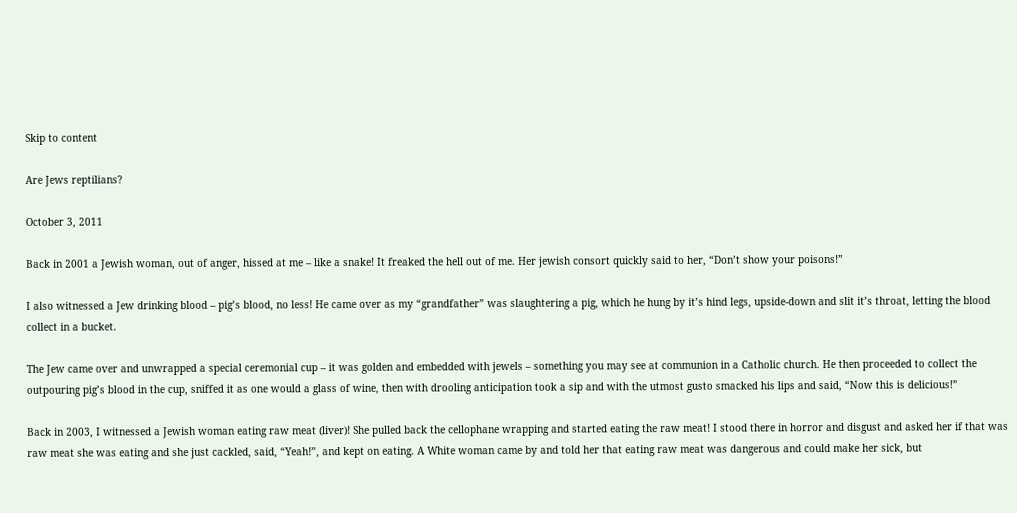Skip to content

Are Jews reptilians?

October 3, 2011

Back in 2001 a Jewish woman, out of anger, hissed at me – like a snake! It freaked the hell out of me. Her jewish consort quickly said to her, “Don’t show your poisons!”

I also witnessed a Jew drinking blood – pig’s blood, no less! He came over as my “grandfather” was slaughtering a pig, which he hung by it’s hind legs, upside-down and slit it’s throat, letting the blood collect in a bucket.

The Jew came over and unwrapped a special ceremonial cup – it was golden and embedded with jewels – something you may see at communion in a Catholic church. He then proceeded to collect the outpouring pig’s blood in the cup, sniffed it as one would a glass of wine, then with drooling anticipation took a sip and with the utmost gusto smacked his lips and said, “Now this is delicious!”

Back in 2003, I witnessed a Jewish woman eating raw meat (liver)! She pulled back the cellophane wrapping and started eating the raw meat! I stood there in horror and disgust and asked her if that was raw meat she was eating and she just cackled, said, “Yeah!”, and kept on eating. A White woman came by and told her that eating raw meat was dangerous and could make her sick, but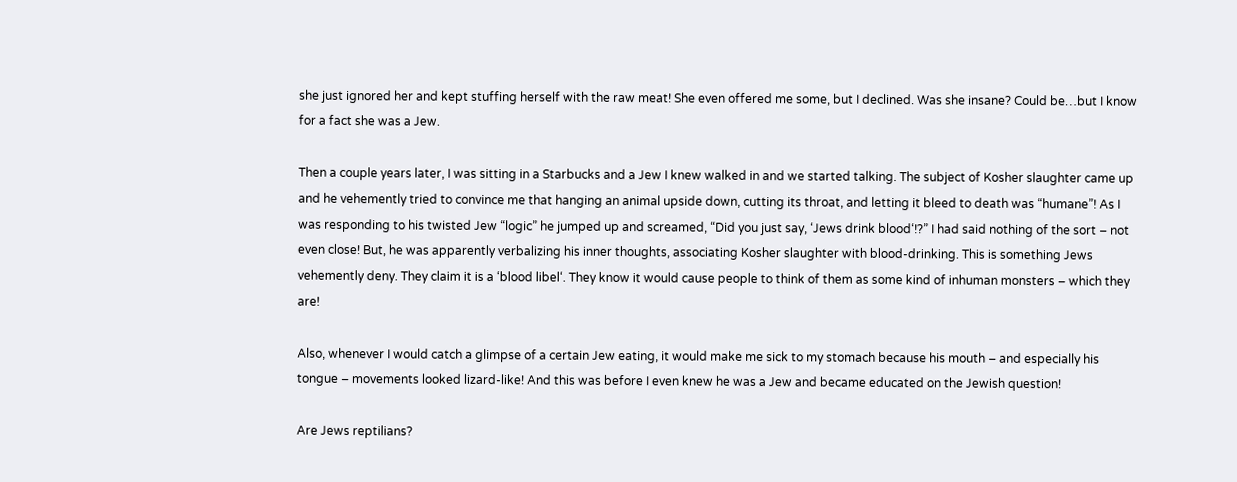she just ignored her and kept stuffing herself with the raw meat! She even offered me some, but I declined. Was she insane? Could be…but I know for a fact she was a Jew.

Then a couple years later, I was sitting in a Starbucks and a Jew I knew walked in and we started talking. The subject of Kosher slaughter came up and he vehemently tried to convince me that hanging an animal upside down, cutting its throat, and letting it bleed to death was “humane”! As I was responding to his twisted Jew “logic” he jumped up and screamed, “Did you just say, ‘Jews drink blood‘!?” I had said nothing of the sort – not even close! But, he was apparently verbalizing his inner thoughts, associating Kosher slaughter with blood-drinking. This is something Jews vehemently deny. They claim it is a ‘blood libel‘. They know it would cause people to think of them as some kind of inhuman monsters – which they are!

Also, whenever I would catch a glimpse of a certain Jew eating, it would make me sick to my stomach because his mouth – and especially his tongue – movements looked lizard-like! And this was before I even knew he was a Jew and became educated on the Jewish question!

Are Jews reptilians?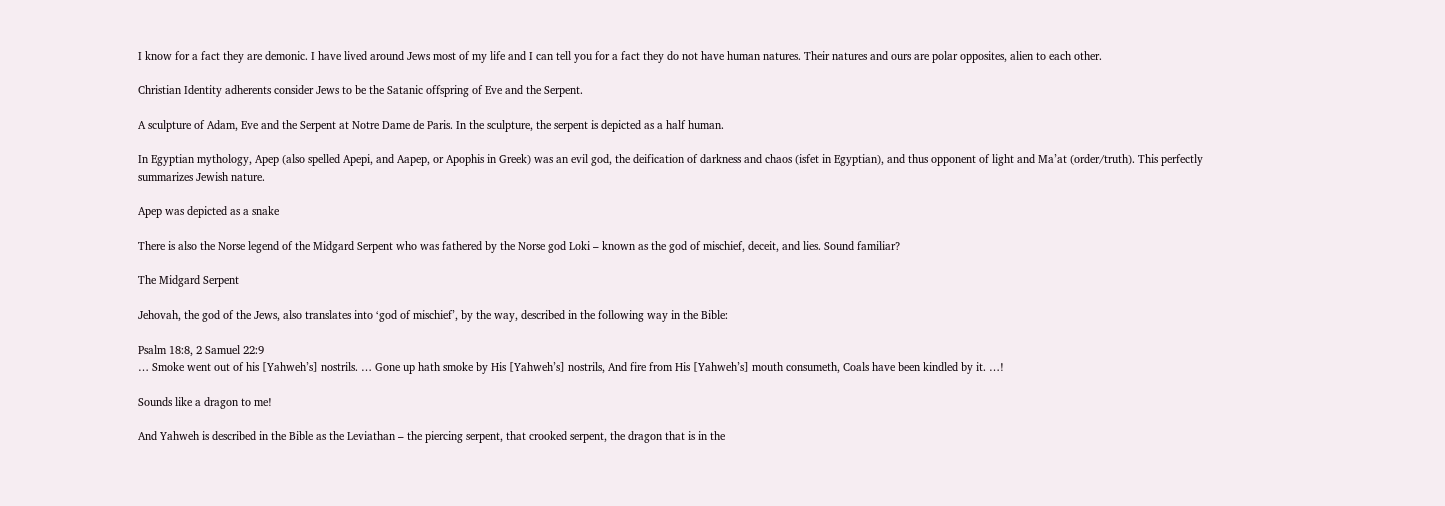I know for a fact they are demonic. I have lived around Jews most of my life and I can tell you for a fact they do not have human natures. Their natures and ours are polar opposites, alien to each other.

Christian Identity adherents consider Jews to be the Satanic offspring of Eve and the Serpent.

A sculpture of Adam, Eve and the Serpent at Notre Dame de Paris. In the sculpture, the serpent is depicted as a half human.

In Egyptian mythology, Apep (also spelled Apepi, and Aapep, or Apophis in Greek) was an evil god, the deification of darkness and chaos (isfet in Egyptian), and thus opponent of light and Ma’at (order/truth). This perfectly summarizes Jewish nature.

Apep was depicted as a snake

There is also the Norse legend of the Midgard Serpent who was fathered by the Norse god Loki – known as the god of mischief, deceit, and lies. Sound familiar?

The Midgard Serpent

Jehovah, the god of the Jews, also translates into ‘god of mischief’, by the way, described in the following way in the Bible:

Psalm 18:8, 2 Samuel 22:9
… Smoke went out of his [Yahweh’s] nostrils. … Gone up hath smoke by His [Yahweh’s] nostrils, And fire from His [Yahweh’s] mouth consumeth, Coals have been kindled by it. …!

Sounds like a dragon to me!

And Yahweh is described in the Bible as the Leviathan – the piercing serpent, that crooked serpent, the dragon that is in the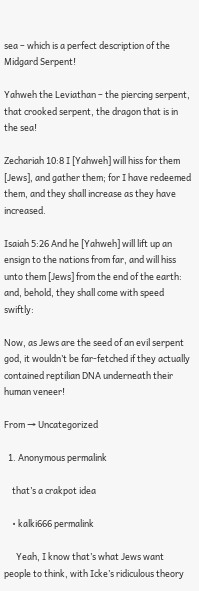sea – which is a perfect description of the Midgard Serpent!

Yahweh the Leviathan – the piercing serpent, that crooked serpent, the dragon that is in the sea!

Zechariah 10:8 I [Yahweh] will hiss for them [Jews], and gather them; for I have redeemed them, and they shall increase as they have increased.

Isaiah 5:26 And he [Yahweh] will lift up an ensign to the nations from far, and will hiss unto them [Jews] from the end of the earth: and, behold, they shall come with speed swiftly:

Now, as Jews are the seed of an evil serpent god, it wouldn’t be far-fetched if they actually contained reptilian DNA underneath their human veneer!

From → Uncategorized

  1. Anonymous permalink

    that’s a crakpot idea

    • kalki666 permalink

      Yeah, I know that’s what Jews want people to think, with Icke’s ridiculous theory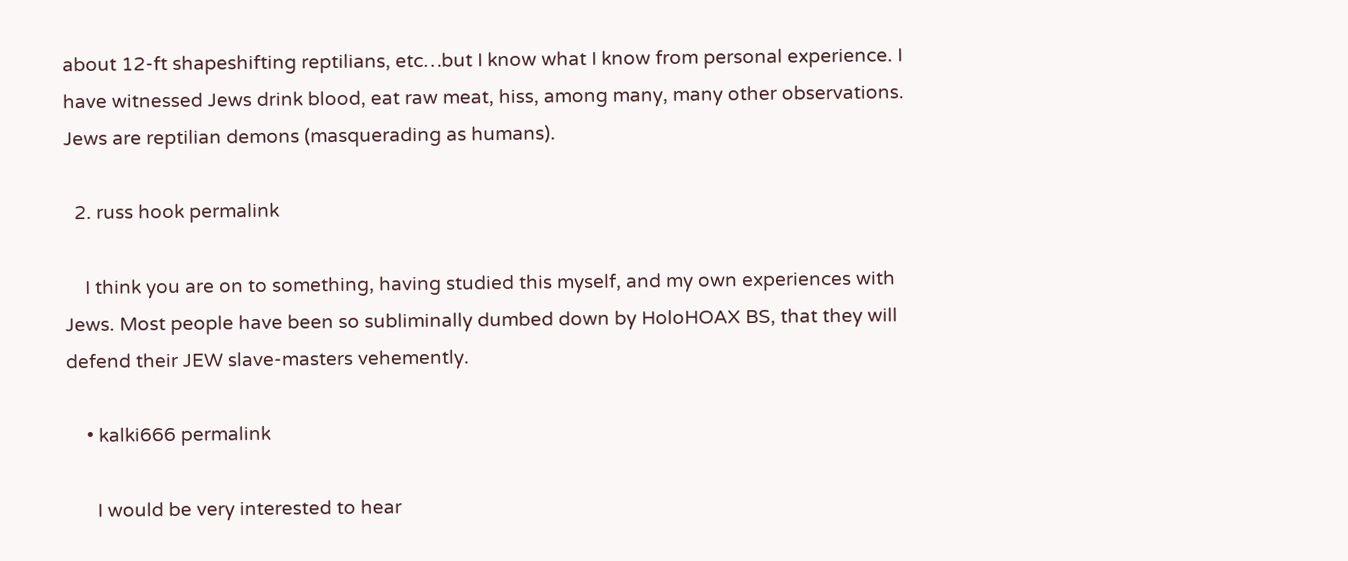about 12-ft shapeshifting reptilians, etc…but I know what I know from personal experience. I have witnessed Jews drink blood, eat raw meat, hiss, among many, many other observations. Jews are reptilian demons (masquerading as humans).

  2. russ hook permalink

    I think you are on to something, having studied this myself, and my own experiences with Jews. Most people have been so subliminally dumbed down by HoloHOAX BS, that they will defend their JEW slave-masters vehemently.

    • kalki666 permalink

      I would be very interested to hear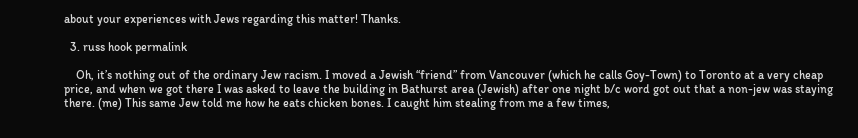about your experiences with Jews regarding this matter! Thanks.

  3. russ hook permalink

    Oh, it’s nothing out of the ordinary Jew racism. I moved a Jewish “friend” from Vancouver (which he calls Goy-Town) to Toronto at a very cheap price, and when we got there I was asked to leave the building in Bathurst area (Jewish) after one night b/c word got out that a non-jew was staying there. (me) This same Jew told me how he eats chicken bones. I caught him stealing from me a few times,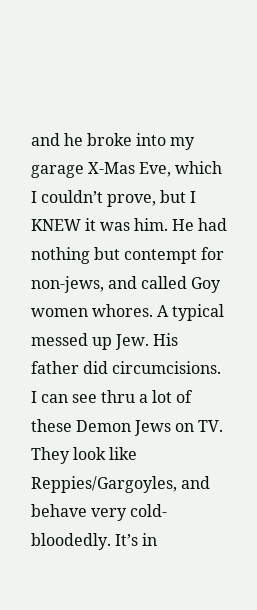and he broke into my garage X-Mas Eve, which I couldn’t prove, but I KNEW it was him. He had nothing but contempt for non-jews, and called Goy women whores. A typical messed up Jew. His father did circumcisions. I can see thru a lot of these Demon Jews on TV. They look like Reppies/Gargoyles, and behave very cold-bloodedly. It’s in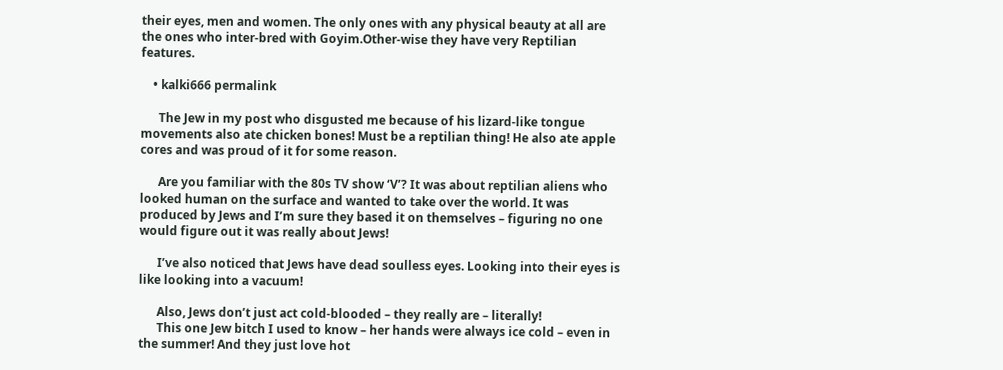their eyes, men and women. The only ones with any physical beauty at all are the ones who inter-bred with Goyim.Other-wise they have very Reptilian features.

    • kalki666 permalink

      The Jew in my post who disgusted me because of his lizard-like tongue movements also ate chicken bones! Must be a reptilian thing! He also ate apple cores and was proud of it for some reason.

      Are you familiar with the 80s TV show ‘V’? It was about reptilian aliens who looked human on the surface and wanted to take over the world. It was produced by Jews and I’m sure they based it on themselves – figuring no one would figure out it was really about Jews!

      I’ve also noticed that Jews have dead soulless eyes. Looking into their eyes is like looking into a vacuum!

      Also, Jews don’t just act cold-blooded – they really are – literally!
      This one Jew bitch I used to know – her hands were always ice cold – even in the summer! And they just love hot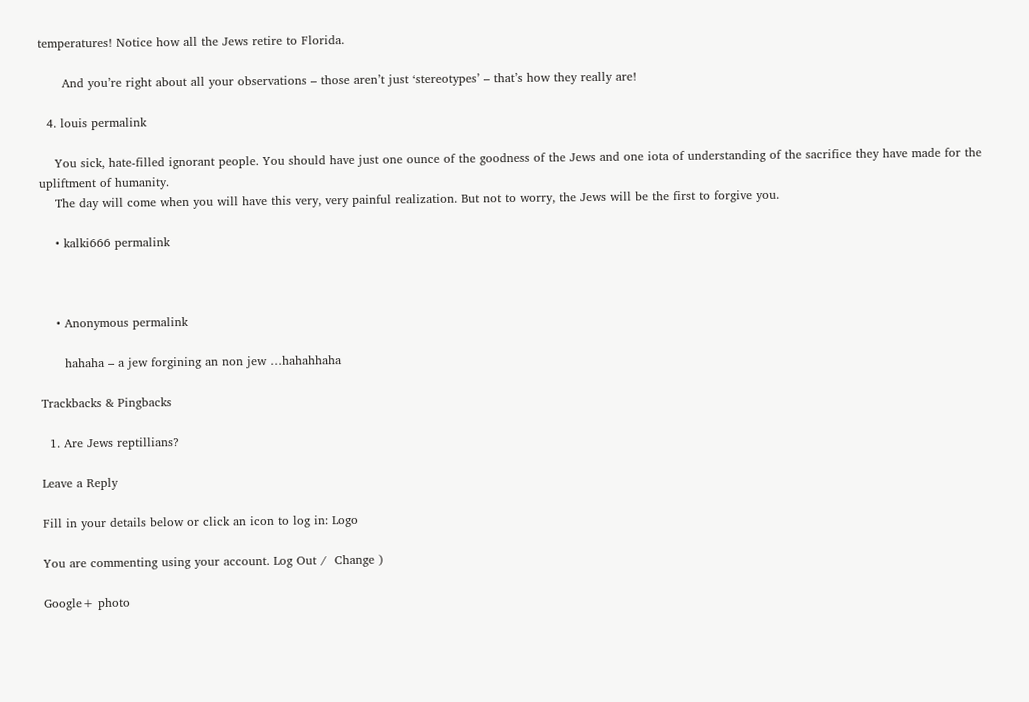temperatures! Notice how all the Jews retire to Florida.

      And you’re right about all your observations – those aren’t just ‘stereotypes’ – that’s how they really are!

  4. louis permalink

    You sick, hate-filled ignorant people. You should have just one ounce of the goodness of the Jews and one iota of understanding of the sacrifice they have made for the upliftment of humanity.
    The day will come when you will have this very, very painful realization. But not to worry, the Jews will be the first to forgive you.

    • kalki666 permalink



    • Anonymous permalink

      hahaha – a jew forgining an non jew …hahahhaha

Trackbacks & Pingbacks

  1. Are Jews reptillians?

Leave a Reply

Fill in your details below or click an icon to log in: Logo

You are commenting using your account. Log Out /  Change )

Google+ photo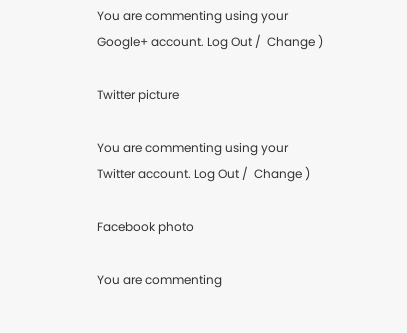You are commenting using your Google+ account. Log Out /  Change )

Twitter picture

You are commenting using your Twitter account. Log Out /  Change )

Facebook photo

You are commenting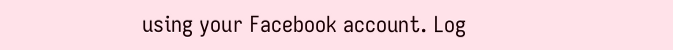using your Facebook account. Log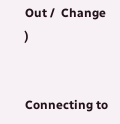Out /  Change )


Connecting to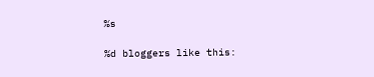%s

%d bloggers like this: